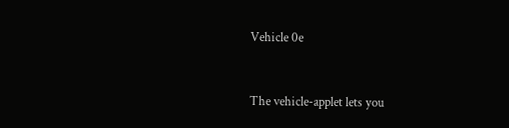Vehicle 0e


The vehicle-applet lets you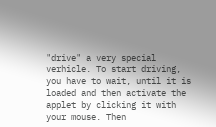"drive" a very special verhicle. To start driving, you have to wait, until it is loaded and then activate the applet by clicking it with your mouse. Then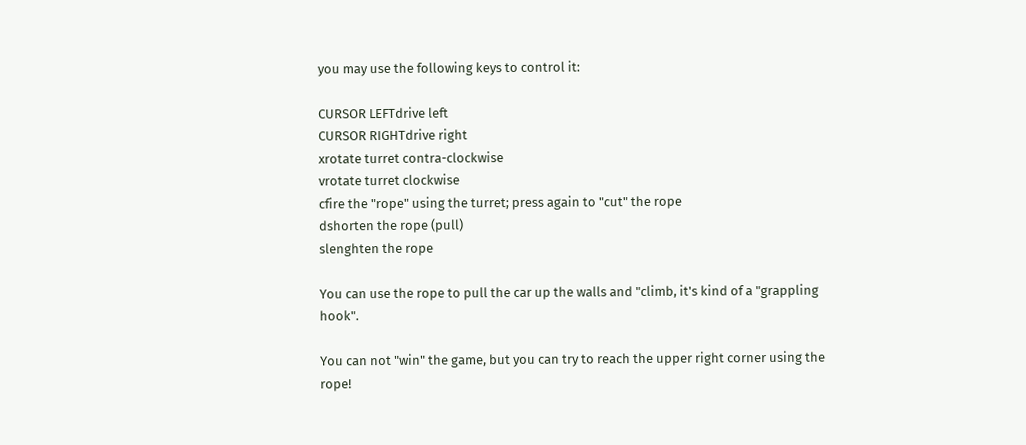you may use the following keys to control it:

CURSOR LEFTdrive left
CURSOR RIGHTdrive right
xrotate turret contra-clockwise
vrotate turret clockwise
cfire the "rope" using the turret; press again to "cut" the rope
dshorten the rope (pull)
slenghten the rope

You can use the rope to pull the car up the walls and "climb, it's kind of a "grappling hook".

You can not "win" the game, but you can try to reach the upper right corner using the rope!